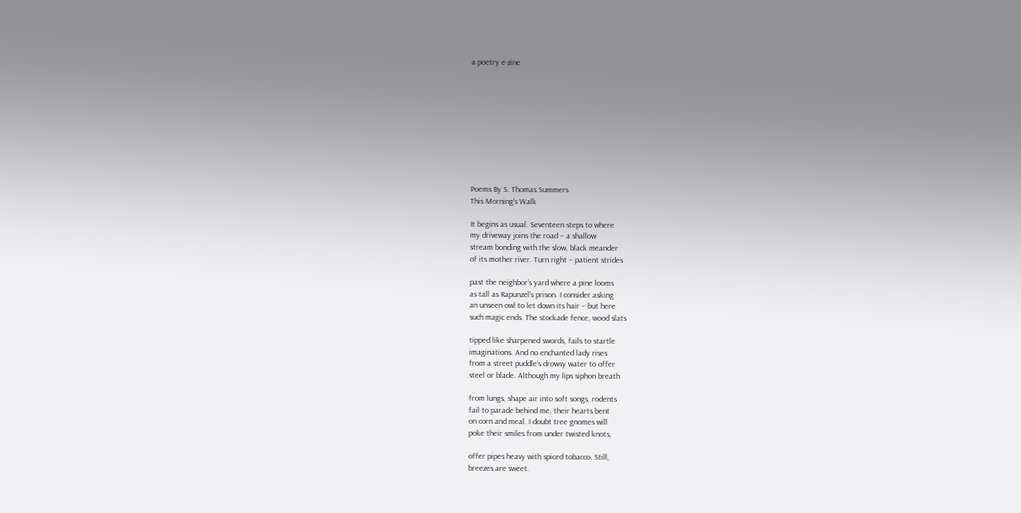a poetry e-zine










Poems By S. Thomas Summers
This Morning’s Walk

It begins as usual. Seventeen steps to where
my driveway joins the road – a shallow
stream bonding with the slow, black meander
of its mother river. Turn right – patient strides

past the neighbor’s yard where a pine looms
as tall as Rapunzel’s prison. I consider asking
an unseen owl to let down its hair – but here
such magic ends. The stockade fence, wood slats

tipped like sharpened swords, fails to startle
imaginations. And no enchanted lady rises
from a street puddle’s drowsy water to offer
steel or blade. Although my lips siphon breath

from lungs, shape air into soft songs, rodents
fail to parade behind me, their hearts bent
on corn and meal. I doubt tree gnomes will
poke their smiles from under twisted knots,

offer pipes heavy with spiced tobacco. Still,
breezes are sweet.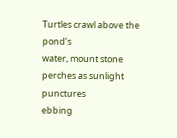Turtles crawl above the pond’s
water, mount stone perches as sunlight punctures
ebbing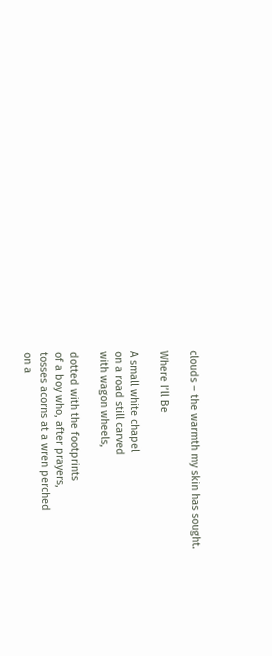clouds – the warmth my skin has sought.

Where I’ll Be

A small white chapel
on a road still carved
with wagon wheels,

dotted with the footprints
of a boy who, after prayers,
tosses acorns at a wren perched
on a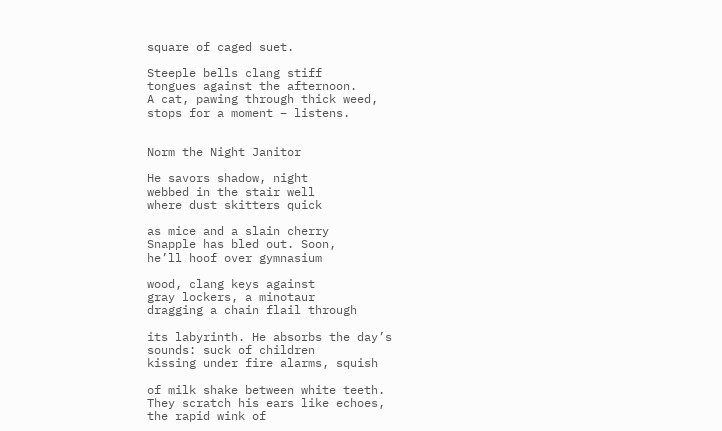square of caged suet.

Steeple bells clang stiff
tongues against the afternoon.
A cat, pawing through thick weed,
stops for a moment – listens.


Norm the Night Janitor

He savors shadow, night
webbed in the stair well
where dust skitters quick

as mice and a slain cherry
Snapple has bled out. Soon,
he’ll hoof over gymnasium

wood, clang keys against
gray lockers, a minotaur
dragging a chain flail through

its labyrinth. He absorbs the day’s
sounds: suck of children
kissing under fire alarms, squish

of milk shake between white teeth.
They scratch his ears like echoes,
the rapid wink of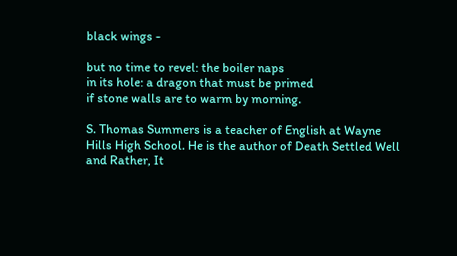black wings -

but no time to revel: the boiler naps
in its hole: a dragon that must be primed
if stone walls are to warm by morning.

S. Thomas Summers is a teacher of English at Wayne Hills High School. He is the author of Death Settled Well and Rather, It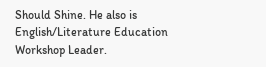Should Shine. He also is English/Literature Education Workshop Leader.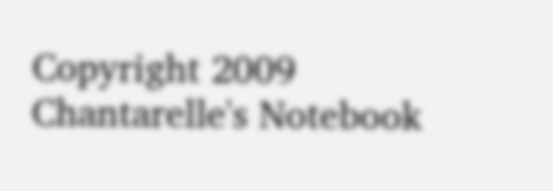Copyright 2009  Chantarelle's Notebook